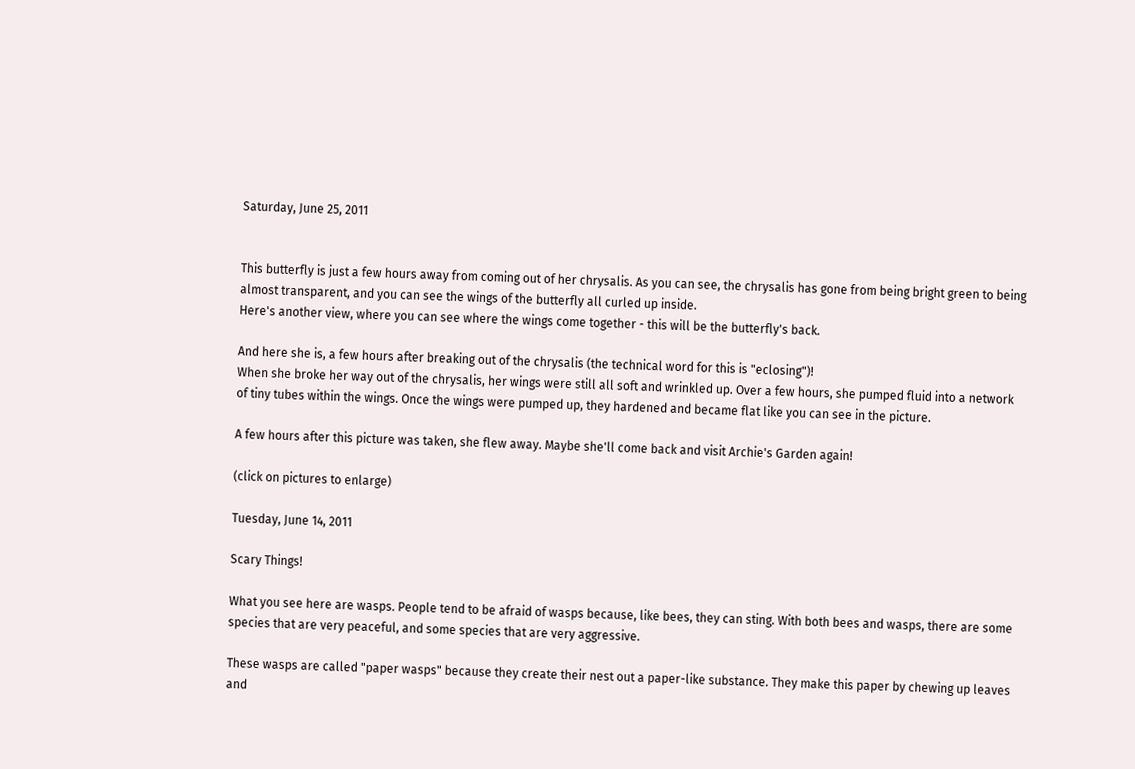Saturday, June 25, 2011


This butterfly is just a few hours away from coming out of her chrysalis. As you can see, the chrysalis has gone from being bright green to being almost transparent, and you can see the wings of the butterfly all curled up inside.
Here's another view, where you can see where the wings come together - this will be the butterfly's back.

And here she is, a few hours after breaking out of the chrysalis (the technical word for this is "eclosing")!
When she broke her way out of the chrysalis, her wings were still all soft and wrinkled up. Over a few hours, she pumped fluid into a network of tiny tubes within the wings. Once the wings were pumped up, they hardened and became flat like you can see in the picture.

A few hours after this picture was taken, she flew away. Maybe she'll come back and visit Archie's Garden again!

(click on pictures to enlarge)

Tuesday, June 14, 2011

Scary Things!

What you see here are wasps. People tend to be afraid of wasps because, like bees, they can sting. With both bees and wasps, there are some species that are very peaceful, and some species that are very aggressive.

These wasps are called "paper wasps" because they create their nest out a paper-like substance. They make this paper by chewing up leaves and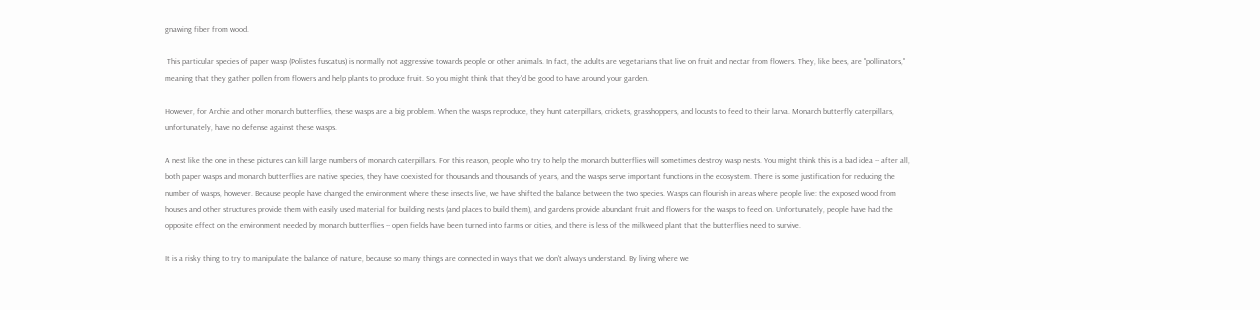gnawing fiber from wood.

 This particular species of paper wasp (Polistes fuscatus) is normally not aggressive towards people or other animals. In fact, the adults are vegetarians that live on fruit and nectar from flowers. They, like bees, are "pollinators," meaning that they gather pollen from flowers and help plants to produce fruit. So you might think that they'd be good to have around your garden.

However, for Archie and other monarch butterflies, these wasps are a big problem. When the wasps reproduce, they hunt caterpillars, crickets, grasshoppers, and locusts to feed to their larva. Monarch butterfly caterpillars, unfortunately, have no defense against these wasps.

A nest like the one in these pictures can kill large numbers of monarch caterpillars. For this reason, people who try to help the monarch butterflies will sometimes destroy wasp nests. You might think this is a bad idea -- after all, both paper wasps and monarch butterflies are native species, they have coexisted for thousands and thousands of years, and the wasps serve important functions in the ecosystem. There is some justification for reducing the number of wasps, however. Because people have changed the environment where these insects live, we have shifted the balance between the two species. Wasps can flourish in areas where people live: the exposed wood from houses and other structures provide them with easily used material for building nests (and places to build them), and gardens provide abundant fruit and flowers for the wasps to feed on. Unfortunately, people have had the opposite effect on the environment needed by monarch butterflies -- open fields have been turned into farms or cities, and there is less of the milkweed plant that the butterflies need to survive.

It is a risky thing to try to manipulate the balance of nature, because so many things are connected in ways that we don't always understand. By living where we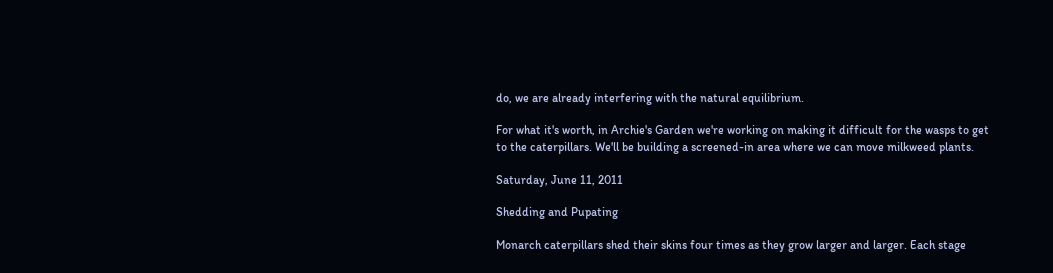do, we are already interfering with the natural equilibrium.

For what it's worth, in Archie's Garden we're working on making it difficult for the wasps to get to the caterpillars. We'll be building a screened-in area where we can move milkweed plants.

Saturday, June 11, 2011

Shedding and Pupating

Monarch caterpillars shed their skins four times as they grow larger and larger. Each stage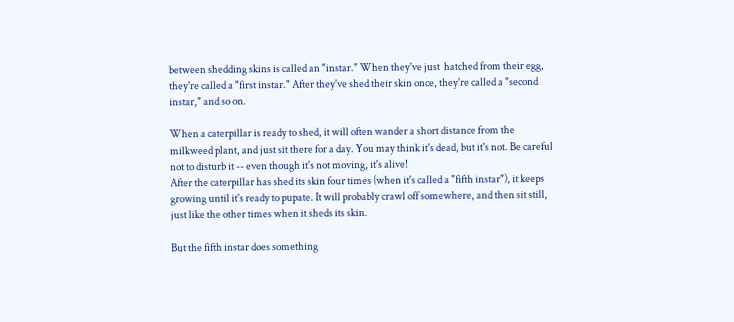between shedding skins is called an "instar." When they've just  hatched from their egg, they're called a "first instar." After they've shed their skin once, they're called a "second instar," and so on.

When a caterpillar is ready to shed, it will often wander a short distance from the milkweed plant, and just sit there for a day. You may think it's dead, but it's not. Be careful not to disturb it -- even though it's not moving, it's alive!
After the caterpillar has shed its skin four times (when it's called a "fifth instar"), it keeps growing until it's ready to pupate. It will probably crawl off somewhere, and then sit still, just like the other times when it sheds its skin.

But the fifth instar does something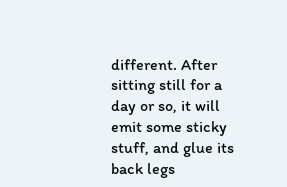different. After sitting still for a day or so, it will emit some sticky stuff, and glue its back legs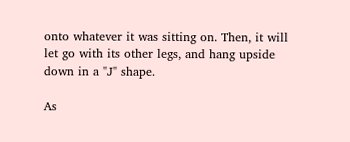onto whatever it was sitting on. Then, it will let go with its other legs, and hang upside down in a "J" shape.

As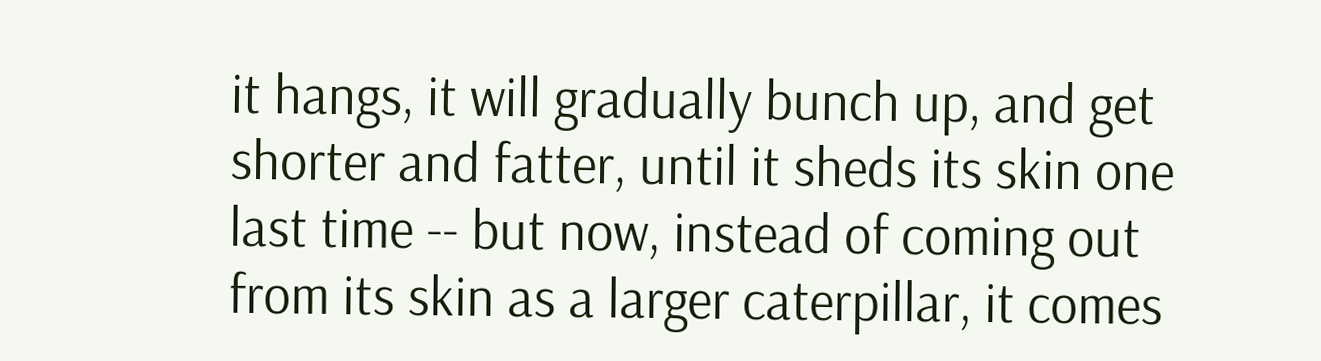it hangs, it will gradually bunch up, and get shorter and fatter, until it sheds its skin one last time -- but now, instead of coming out from its skin as a larger caterpillar, it comes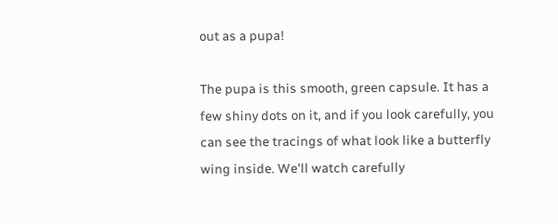out as a pupa!

The pupa is this smooth, green capsule. It has a few shiny dots on it, and if you look carefully, you can see the tracings of what look like a butterfly wing inside. We'll watch carefully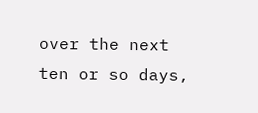over the next ten or so days,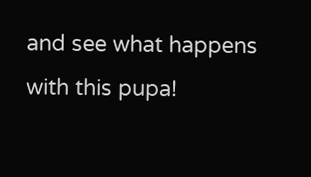and see what happens with this pupa!